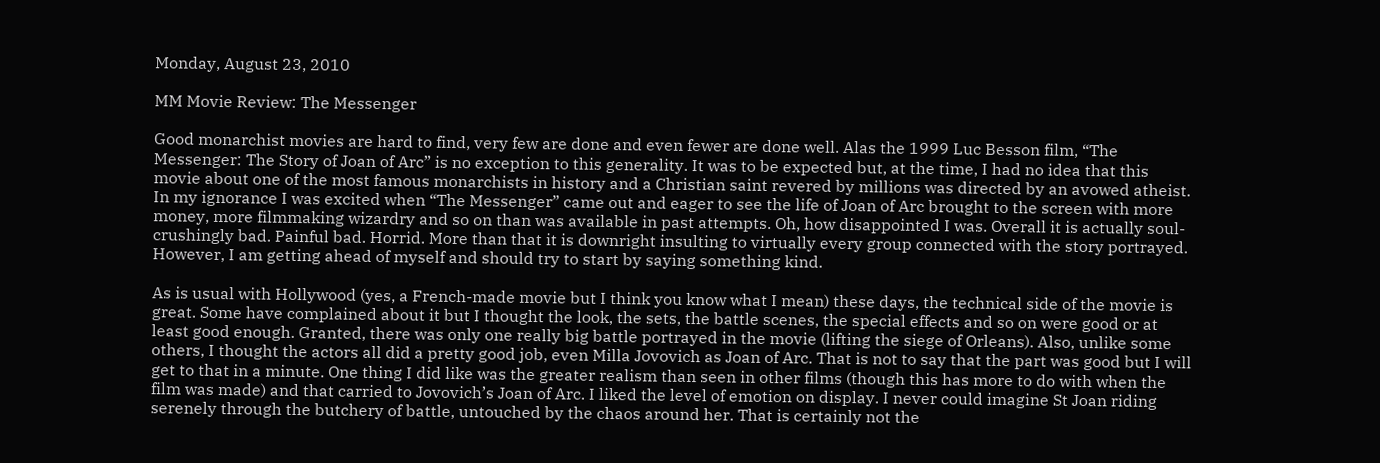Monday, August 23, 2010

MM Movie Review: The Messenger

Good monarchist movies are hard to find, very few are done and even fewer are done well. Alas the 1999 Luc Besson film, “The Messenger: The Story of Joan of Arc” is no exception to this generality. It was to be expected but, at the time, I had no idea that this movie about one of the most famous monarchists in history and a Christian saint revered by millions was directed by an avowed atheist. In my ignorance I was excited when “The Messenger” came out and eager to see the life of Joan of Arc brought to the screen with more money, more filmmaking wizardry and so on than was available in past attempts. Oh, how disappointed I was. Overall it is actually soul-crushingly bad. Painful bad. Horrid. More than that it is downright insulting to virtually every group connected with the story portrayed. However, I am getting ahead of myself and should try to start by saying something kind.

As is usual with Hollywood (yes, a French-made movie but I think you know what I mean) these days, the technical side of the movie is great. Some have complained about it but I thought the look, the sets, the battle scenes, the special effects and so on were good or at least good enough. Granted, there was only one really big battle portrayed in the movie (lifting the siege of Orleans). Also, unlike some others, I thought the actors all did a pretty good job, even Milla Jovovich as Joan of Arc. That is not to say that the part was good but I will get to that in a minute. One thing I did like was the greater realism than seen in other films (though this has more to do with when the film was made) and that carried to Jovovich’s Joan of Arc. I liked the level of emotion on display. I never could imagine St Joan riding serenely through the butchery of battle, untouched by the chaos around her. That is certainly not the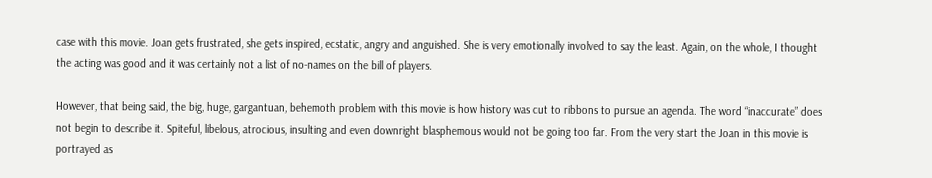case with this movie. Joan gets frustrated, she gets inspired, ecstatic, angry and anguished. She is very emotionally involved to say the least. Again, on the whole, I thought the acting was good and it was certainly not a list of no-names on the bill of players.

However, that being said, the big, huge, gargantuan, behemoth problem with this movie is how history was cut to ribbons to pursue an agenda. The word “inaccurate” does not begin to describe it. Spiteful, libelous, atrocious, insulting and even downright blasphemous would not be going too far. From the very start the Joan in this movie is portrayed as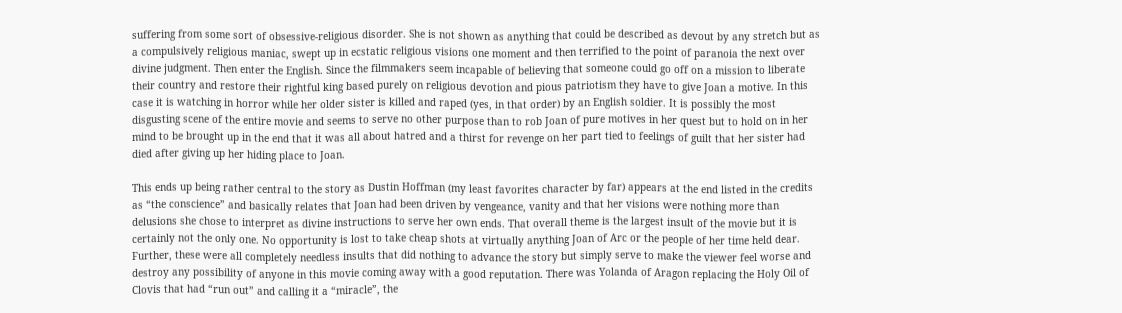suffering from some sort of obsessive-religious disorder. She is not shown as anything that could be described as devout by any stretch but as a compulsively religious maniac, swept up in ecstatic religious visions one moment and then terrified to the point of paranoia the next over divine judgment. Then enter the English. Since the filmmakers seem incapable of believing that someone could go off on a mission to liberate their country and restore their rightful king based purely on religious devotion and pious patriotism they have to give Joan a motive. In this case it is watching in horror while her older sister is killed and raped (yes, in that order) by an English soldier. It is possibly the most disgusting scene of the entire movie and seems to serve no other purpose than to rob Joan of pure motives in her quest but to hold on in her mind to be brought up in the end that it was all about hatred and a thirst for revenge on her part tied to feelings of guilt that her sister had died after giving up her hiding place to Joan.

This ends up being rather central to the story as Dustin Hoffman (my least favorites character by far) appears at the end listed in the credits as “the conscience” and basically relates that Joan had been driven by vengeance, vanity and that her visions were nothing more than delusions she chose to interpret as divine instructions to serve her own ends. That overall theme is the largest insult of the movie but it is certainly not the only one. No opportunity is lost to take cheap shots at virtually anything Joan of Arc or the people of her time held dear. Further, these were all completely needless insults that did nothing to advance the story but simply serve to make the viewer feel worse and destroy any possibility of anyone in this movie coming away with a good reputation. There was Yolanda of Aragon replacing the Holy Oil of Clovis that had “run out” and calling it a “miracle”, the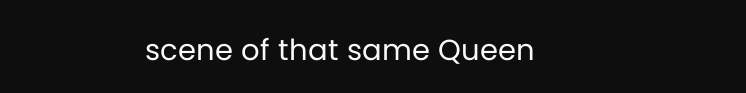scene of that same Queen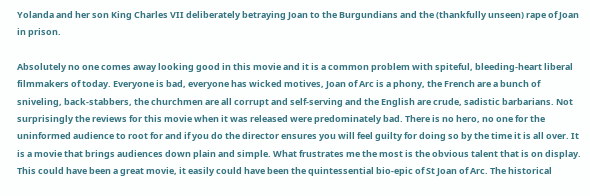Yolanda and her son King Charles VII deliberately betraying Joan to the Burgundians and the (thankfully unseen) rape of Joan in prison.

Absolutely no one comes away looking good in this movie and it is a common problem with spiteful, bleeding-heart liberal filmmakers of today. Everyone is bad, everyone has wicked motives, Joan of Arc is a phony, the French are a bunch of sniveling, back-stabbers, the churchmen are all corrupt and self-serving and the English are crude, sadistic barbarians. Not surprisingly the reviews for this movie when it was released were predominately bad. There is no hero, no one for the uninformed audience to root for and if you do the director ensures you will feel guilty for doing so by the time it is all over. It is a movie that brings audiences down plain and simple. What frustrates me the most is the obvious talent that is on display. This could have been a great movie, it easily could have been the quintessential bio-epic of St Joan of Arc. The historical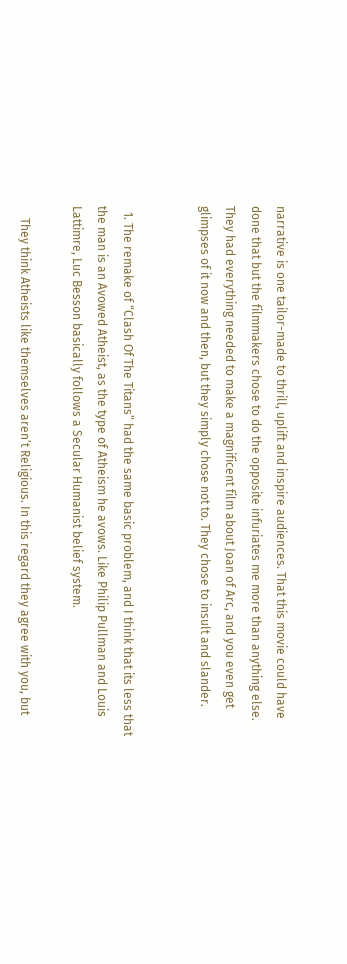narrative is one tailor-made to thrill, uplift and inspire audiences. That this movie could have done that but the filmmakers chose to do the opposite infuriates me more than anything else. They had everything needed to make a magnificent film about Joan of Arc, and you even get glimpses of it now and then, but they simply chose not to. They chose to insult and slander.


  1. The remake of “Clash Of The Titans” had the same basic problem, and I think that its less that the man is an Avowed Atheist, as the type of Atheism he avows. Like Philip Pullman and Louis Lattimre, Luc Besson basically follows a Secular Humanist belief system.

    They think Atheists like themselves aren’t Religious. In this regard they agree with you, but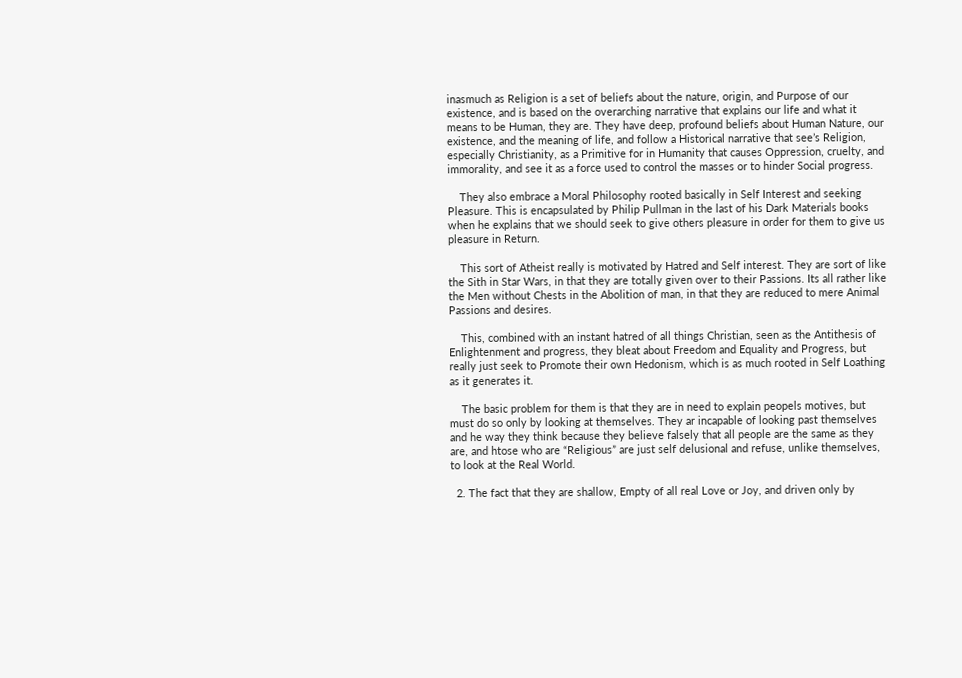inasmuch as Religion is a set of beliefs about the nature, origin, and Purpose of our existence, and is based on the overarching narrative that explains our life and what it means to be Human, they are. They have deep, profound beliefs about Human Nature, our existence, and the meaning of life, and follow a Historical narrative that see’s Religion, especially Christianity, as a Primitive for in Humanity that causes Oppression, cruelty, and immorality, and see it as a force used to control the masses or to hinder Social progress.

    They also embrace a Moral Philosophy rooted basically in Self Interest and seeking Pleasure. This is encapsulated by Philip Pullman in the last of his Dark Materials books when he explains that we should seek to give others pleasure in order for them to give us pleasure in Return.

    This sort of Atheist really is motivated by Hatred and Self interest. They are sort of like the Sith in Star Wars, in that they are totally given over to their Passions. Its all rather like the Men without Chests in the Abolition of man, in that they are reduced to mere Animal Passions and desires.

    This, combined with an instant hatred of all things Christian, seen as the Antithesis of Enlightenment and progress, they bleat about Freedom and Equality and Progress, but really just seek to Promote their own Hedonism, which is as much rooted in Self Loathing as it generates it.

    The basic problem for them is that they are in need to explain peopels motives, but must do so only by looking at themselves. They ar incapable of looking past themselves and he way they think because they believe falsely that all people are the same as they are, and htose who are “Religious” are just self delusional and refuse, unlike themselves, to look at the Real World.

  2. The fact that they are shallow, Empty of all real Love or Joy, and driven only by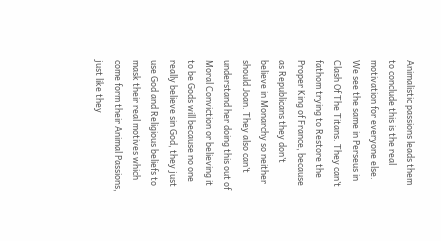Animalistic passions leads them to conclude this is the real motivation for everyone else. We see the same in Perseus in Clash Of The Titans. They can’t fathom trying to Restore the Proper King of France, because as Republicans they don’t believe in Monarchy so neither should Joan. They also can’t understand her doing this out of Moral Conviction or believing it to be Gods will because no one really believe sin God, they just use God and Religious beliefs to mask their real motives which come form their Animal Passions, just like they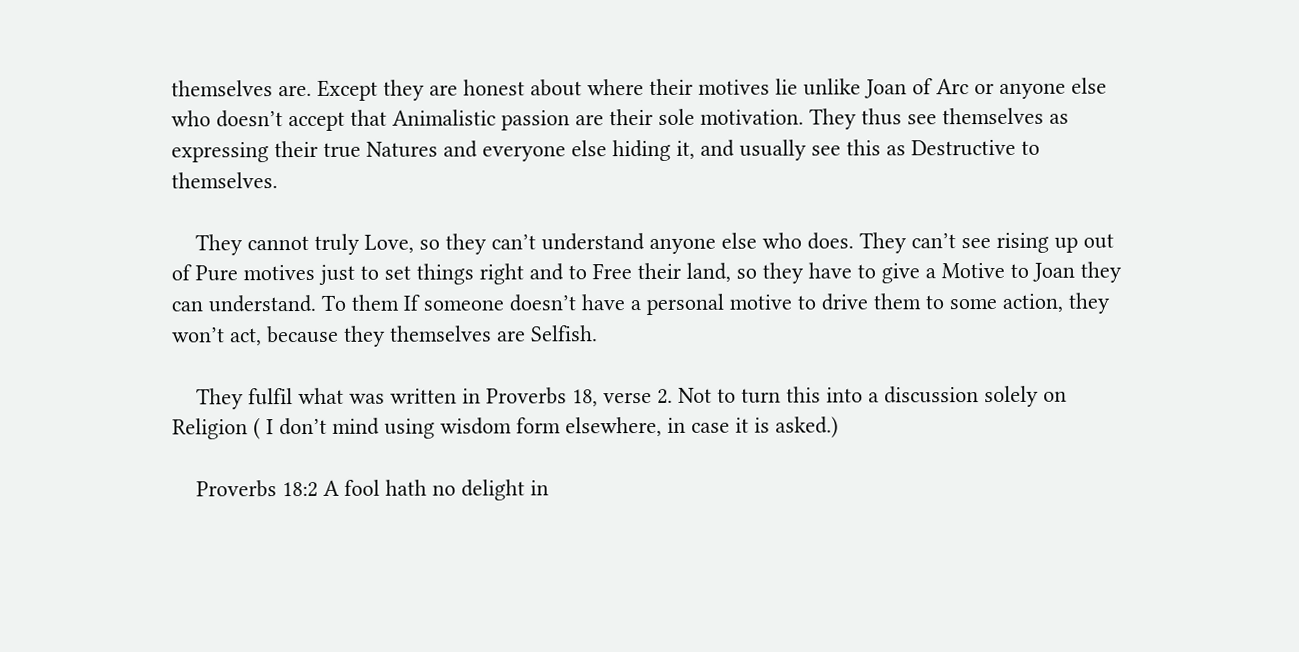themselves are. Except they are honest about where their motives lie unlike Joan of Arc or anyone else who doesn’t accept that Animalistic passion are their sole motivation. They thus see themselves as expressing their true Natures and everyone else hiding it, and usually see this as Destructive to themselves.

    They cannot truly Love, so they can’t understand anyone else who does. They can’t see rising up out of Pure motives just to set things right and to Free their land, so they have to give a Motive to Joan they can understand. To them If someone doesn’t have a personal motive to drive them to some action, they won’t act, because they themselves are Selfish.

    They fulfil what was written in Proverbs 18, verse 2. Not to turn this into a discussion solely on Religion ( I don’t mind using wisdom form elsewhere, in case it is asked.)

    Proverbs 18:2 A fool hath no delight in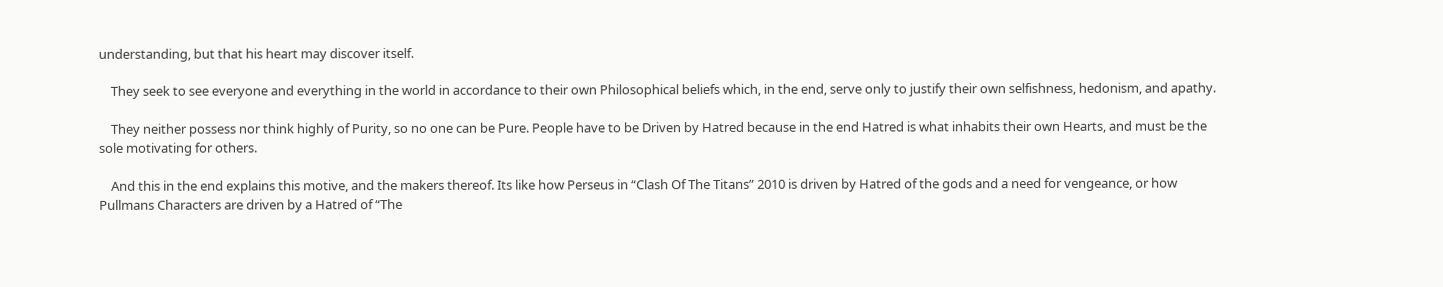understanding, but that his heart may discover itself.

    They seek to see everyone and everything in the world in accordance to their own Philosophical beliefs which, in the end, serve only to justify their own selfishness, hedonism, and apathy.

    They neither possess nor think highly of Purity, so no one can be Pure. People have to be Driven by Hatred because in the end Hatred is what inhabits their own Hearts, and must be the sole motivating for others.

    And this in the end explains this motive, and the makers thereof. Its like how Perseus in “Clash Of The Titans” 2010 is driven by Hatred of the gods and a need for vengeance, or how Pullmans Characters are driven by a Hatred of “The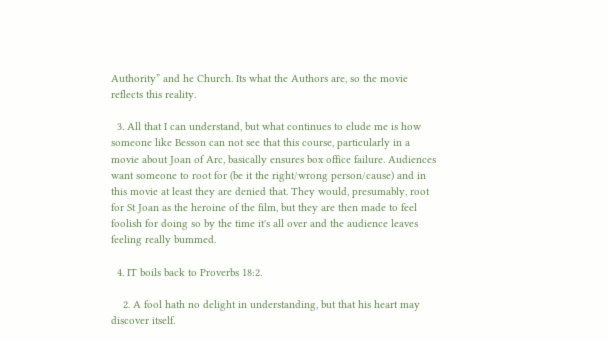Authority” and he Church. Its what the Authors are, so the movie reflects this reality.

  3. All that I can understand, but what continues to elude me is how someone like Besson can not see that this course, particularly in a movie about Joan of Arc, basically ensures box office failure. Audiences want someone to root for (be it the right/wrong person/cause) and in this movie at least they are denied that. They would, presumably, root for St Joan as the heroine of the film, but they are then made to feel foolish for doing so by the time it's all over and the audience leaves feeling really bummed.

  4. IT boils back to Proverbs 18:2.

    2. A fool hath no delight in understanding, but that his heart may discover itself.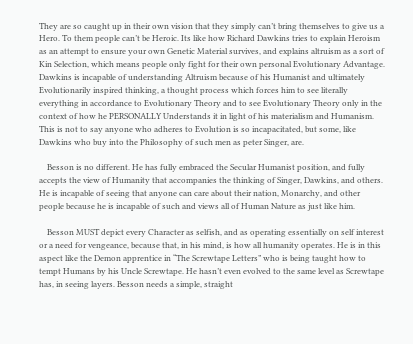They are so caught up in their own vision that they simply can’t bring themselves to give us a Hero. To them people can’t be Heroic. Its like how Richard Dawkins tries to explain Heroism as an attempt to ensure your own Genetic Material survives, and explains altruism as a sort of Kin Selection, which means people only fight for their own personal Evolutionary Advantage. Dawkins is incapable of understanding Altruism because of his Humanist and ultimately Evolutionarily inspired thinking, a thought process which forces him to see literally everything in accordance to Evolutionary Theory and to see Evolutionary Theory only in the context of how he PERSONALLY Understands it in light of his materialism and Humanism. This is not to say anyone who adheres to Evolution is so incapacitated, but some, like Dawkins who buy into the Philosophy of such men as peter Singer, are.

    Besson is no different. He has fully embraced the Secular Humanist position, and fully accepts the view of Humanity that accompanies the thinking of Singer, Dawkins, and others. He is incapable of seeing that anyone can care about their nation, Monarchy, and other people because he is incapable of such and views all of Human Nature as just like him.

    Besson MUST depict every Character as selfish, and as operating essentially on self interest or a need for vengeance, because that, in his mind, is how all humanity operates. He is in this aspect like the Demon apprentice in “The Screwtape Letters” who is being taught how to tempt Humans by his Uncle Screwtape. He hasn’t even evolved to the same level as Screwtape has, in seeing layers. Besson needs a simple, straight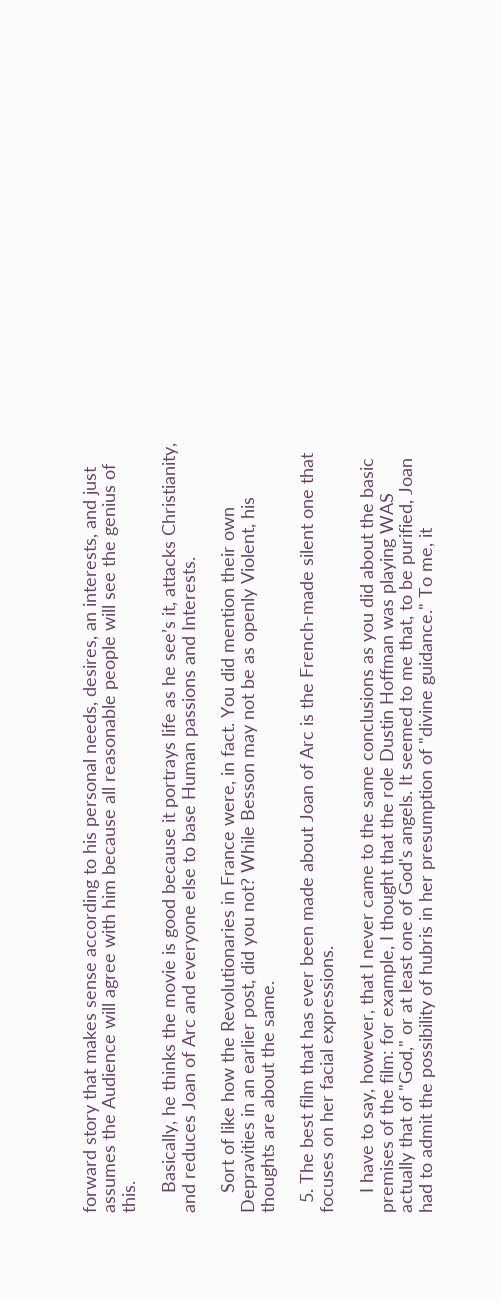forward story that makes sense according to his personal needs, desires, an interests, and just assumes the Audience will agree with him because all reasonable people will see the genius of this.

    Basically, he thinks the movie is good because it portrays life as he see’s it, attacks Christianity, and reduces Joan of Arc and everyone else to base Human passions and Interests.

    Sort of like how the Revolutionaries in France were, in fact. You did mention their own Depravities in an earlier post, did you not? While Besson may not be as openly Violent, his thoughts are about the same.

  5. The best film that has ever been made about Joan of Arc is the French-made silent one that focuses on her facial expressions.

    I have to say, however, that I never came to the same conclusions as you did about the basic premises of the film: for example, I thought that the role Dustin Hoffman was playing WAS actually that of "God," or at least one of God's angels. It seemed to me that, to be purified, Joan had to admit the possibility of hubris in her presumption of "divine guidance." To me, it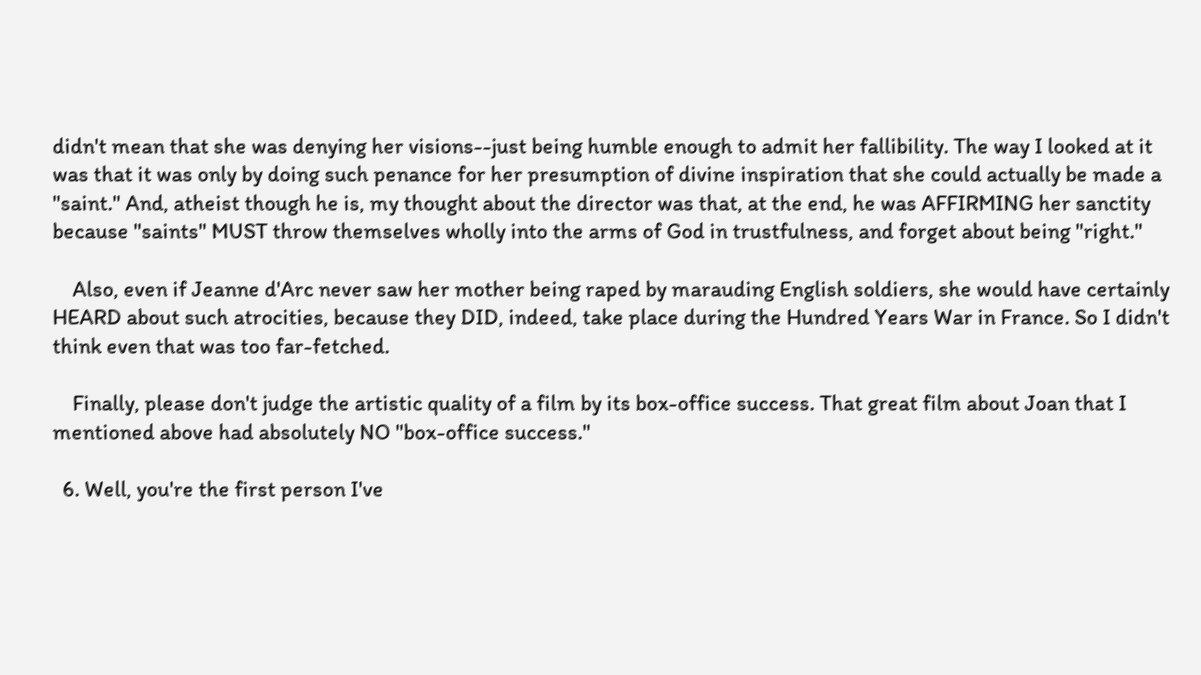didn't mean that she was denying her visions--just being humble enough to admit her fallibility. The way I looked at it was that it was only by doing such penance for her presumption of divine inspiration that she could actually be made a "saint." And, atheist though he is, my thought about the director was that, at the end, he was AFFIRMING her sanctity because "saints" MUST throw themselves wholly into the arms of God in trustfulness, and forget about being "right."

    Also, even if Jeanne d'Arc never saw her mother being raped by marauding English soldiers, she would have certainly HEARD about such atrocities, because they DID, indeed, take place during the Hundred Years War in France. So I didn't think even that was too far-fetched.

    Finally, please don't judge the artistic quality of a film by its box-office success. That great film about Joan that I mentioned above had absolutely NO "box-office success."

  6. Well, you're the first person I've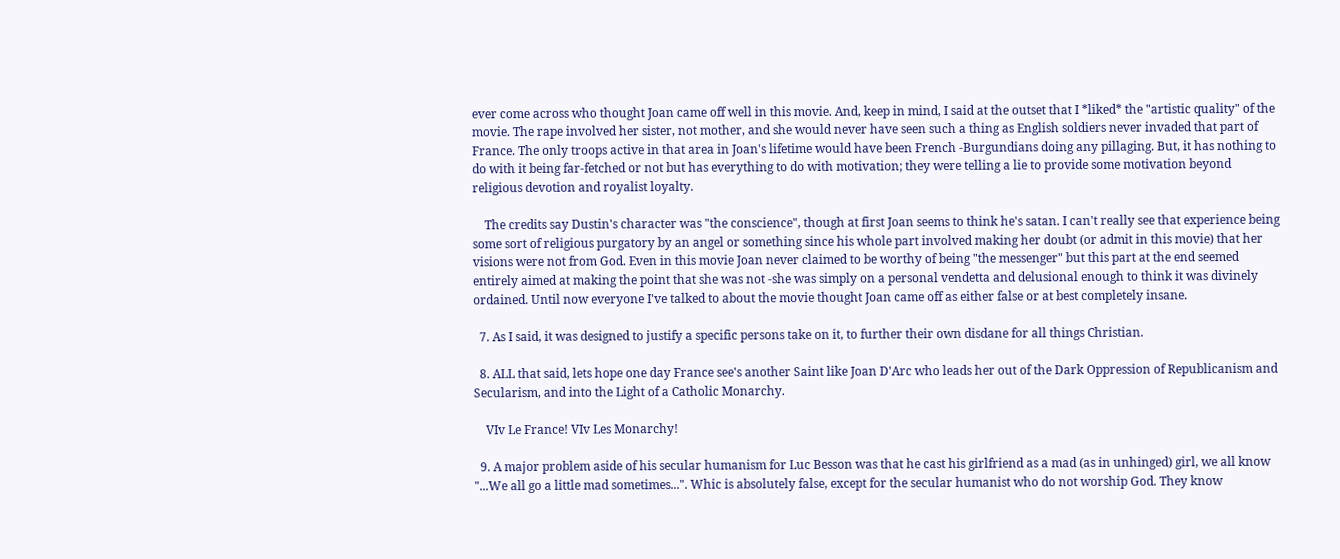ever come across who thought Joan came off well in this movie. And, keep in mind, I said at the outset that I *liked* the "artistic quality" of the movie. The rape involved her sister, not mother, and she would never have seen such a thing as English soldiers never invaded that part of France. The only troops active in that area in Joan's lifetime would have been French -Burgundians doing any pillaging. But, it has nothing to do with it being far-fetched or not but has everything to do with motivation; they were telling a lie to provide some motivation beyond religious devotion and royalist loyalty.

    The credits say Dustin's character was "the conscience", though at first Joan seems to think he's satan. I can't really see that experience being some sort of religious purgatory by an angel or something since his whole part involved making her doubt (or admit in this movie) that her visions were not from God. Even in this movie Joan never claimed to be worthy of being "the messenger" but this part at the end seemed entirely aimed at making the point that she was not -she was simply on a personal vendetta and delusional enough to think it was divinely ordained. Until now everyone I've talked to about the movie thought Joan came off as either false or at best completely insane.

  7. As I said, it was designed to justify a specific persons take on it, to further their own disdane for all things Christian.

  8. ALL that said, lets hope one day France see's another Saint like Joan D'Arc who leads her out of the Dark Oppression of Republicanism and Secularism, and into the Light of a Catholic Monarchy.

    VIv Le France! VIv Les Monarchy!

  9. A major problem aside of his secular humanism for Luc Besson was that he cast his girlfriend as a mad (as in unhinged) girl, we all know "...We all go a little mad sometimes...". Whic is absolutely false, except for the secular humanist who do not worship God. They know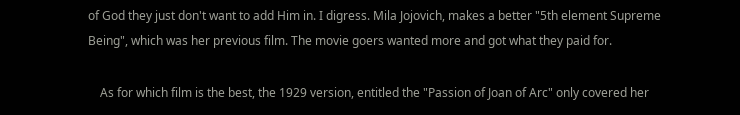of God they just don't want to add Him in. I digress. Mila Jojovich, makes a better "5th element Supreme Being", which was her previous film. The movie goers wanted more and got what they paid for.

    As for which film is the best, the 1929 version, entitled the "Passion of Joan of Arc" only covered her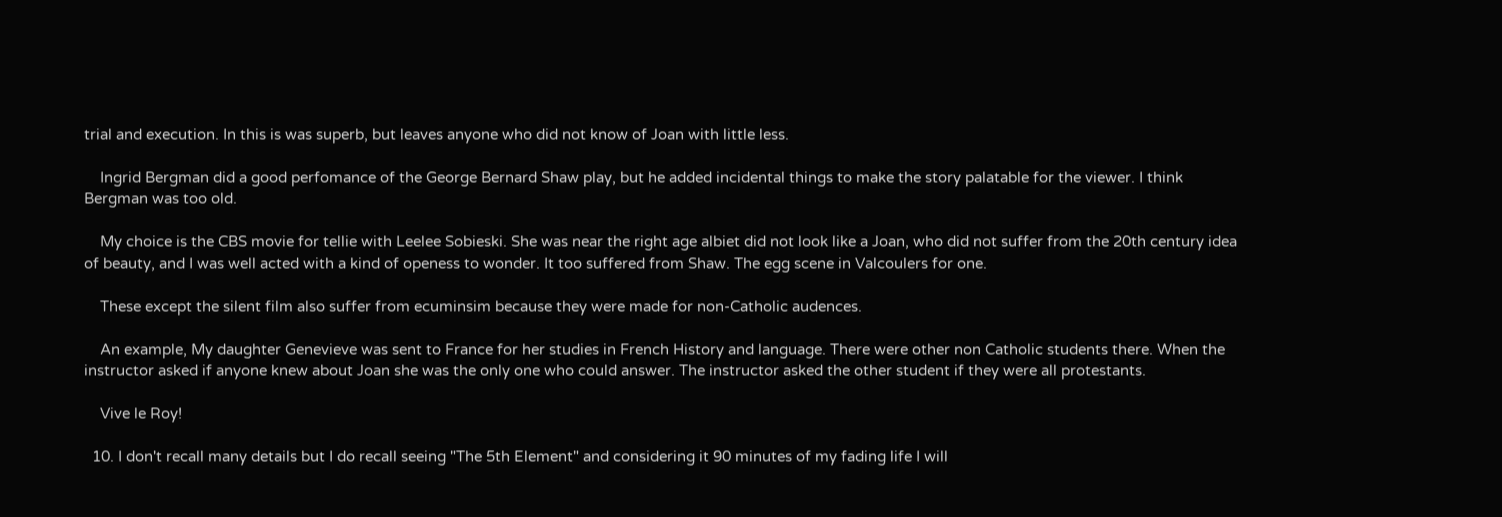trial and execution. In this is was superb, but leaves anyone who did not know of Joan with little less.

    Ingrid Bergman did a good perfomance of the George Bernard Shaw play, but he added incidental things to make the story palatable for the viewer. I think Bergman was too old.

    My choice is the CBS movie for tellie with Leelee Sobieski. She was near the right age albiet did not look like a Joan, who did not suffer from the 20th century idea of beauty, and I was well acted with a kind of openess to wonder. It too suffered from Shaw. The egg scene in Valcoulers for one.

    These except the silent film also suffer from ecuminsim because they were made for non-Catholic audences.

    An example, My daughter Genevieve was sent to France for her studies in French History and language. There were other non Catholic students there. When the instructor asked if anyone knew about Joan she was the only one who could answer. The instructor asked the other student if they were all protestants.

    Vive le Roy!

  10. I don't recall many details but I do recall seeing "The 5th Element" and considering it 90 minutes of my fading life I will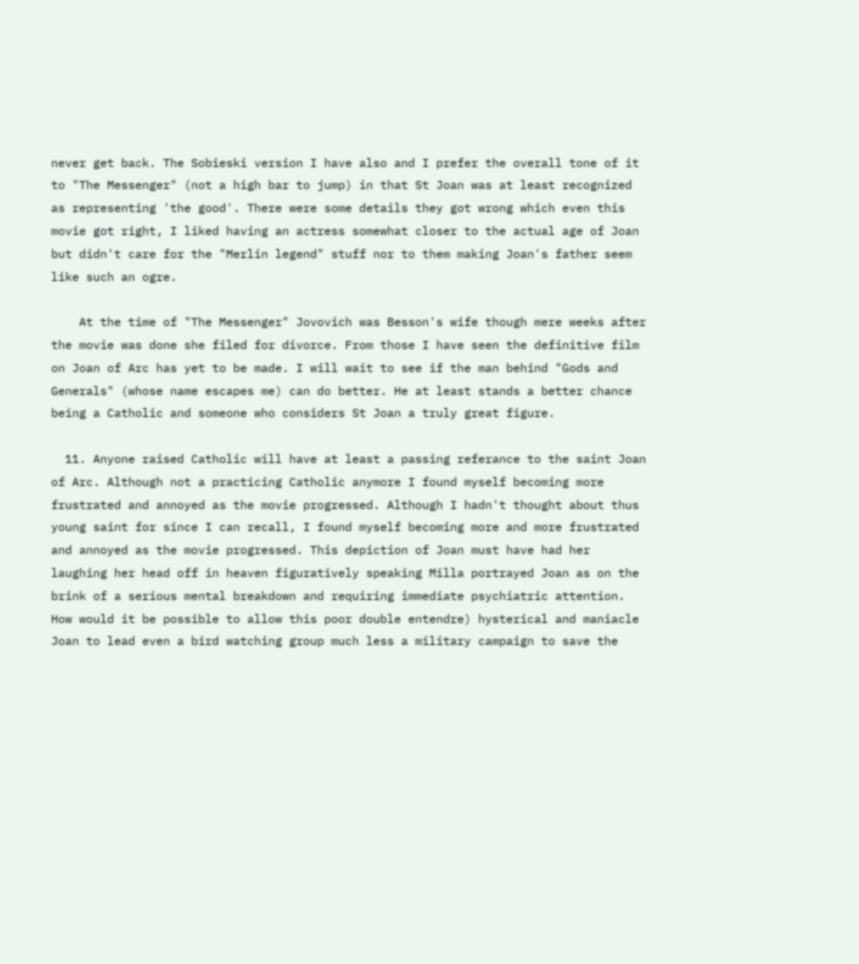never get back. The Sobieski version I have also and I prefer the overall tone of it to "The Messenger" (not a high bar to jump) in that St Joan was at least recognized as representing 'the good'. There were some details they got wrong which even this movie got right, I liked having an actress somewhat closer to the actual age of Joan but didn't care for the "Merlin legend" stuff nor to them making Joan's father seem like such an ogre.

    At the time of "The Messenger" Jovovich was Besson's wife though mere weeks after the movie was done she filed for divorce. From those I have seen the definitive film on Joan of Arc has yet to be made. I will wait to see if the man behind "Gods and Generals" (whose name escapes me) can do better. He at least stands a better chance being a Catholic and someone who considers St Joan a truly great figure.

  11. Anyone raised Catholic will have at least a passing referance to the saint Joan of Arc. Although not a practicing Catholic anymore I found myself becoming more frustrated and annoyed as the movie progressed. Although I hadn't thought about thus young saint for since I can recall, I found myself becoming more and more frustrated and annoyed as the movie progressed. This depiction of Joan must have had her laughing her head off in heaven figuratively speaking Milla portrayed Joan as on the brink of a serious mental breakdown and requiring immediate psychiatric attention. How would it be possible to allow this poor double entendre) hysterical and maniacle Joan to lead even a bird watching group much less a military campaign to save the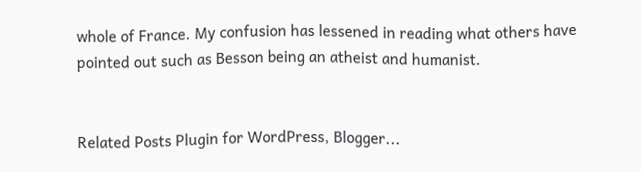whole of France. My confusion has lessened in reading what others have pointed out such as Besson being an atheist and humanist.


Related Posts Plugin for WordPress, Blogger...